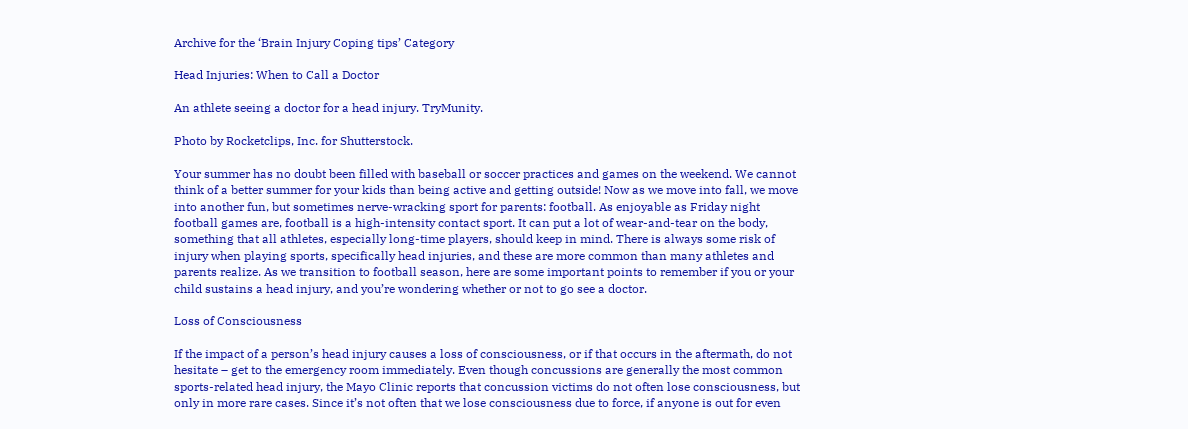Archive for the ‘Brain Injury Coping tips’ Category

Head Injuries: When to Call a Doctor

An athlete seeing a doctor for a head injury. TryMunity.

Photo by Rocketclips, Inc. for Shutterstock.

Your summer has no doubt been filled with baseball or soccer practices and games on the weekend. We cannot think of a better summer for your kids than being active and getting outside! Now as we move into fall, we move into another fun, but sometimes nerve-wracking sport for parents: football. As enjoyable as Friday night football games are, football is a high-intensity contact sport. It can put a lot of wear-and-tear on the body, something that all athletes, especially long-time players, should keep in mind. There is always some risk of injury when playing sports, specifically head injuries, and these are more common than many athletes and parents realize. As we transition to football season, here are some important points to remember if you or your child sustains a head injury, and you’re wondering whether or not to go see a doctor.

Loss of Consciousness

If the impact of a person’s head injury causes a loss of consciousness, or if that occurs in the aftermath, do not hesitate – get to the emergency room immediately. Even though concussions are generally the most common sports-related head injury, the Mayo Clinic reports that concussion victims do not often lose consciousness, but only in more rare cases. Since it’s not often that we lose consciousness due to force, if anyone is out for even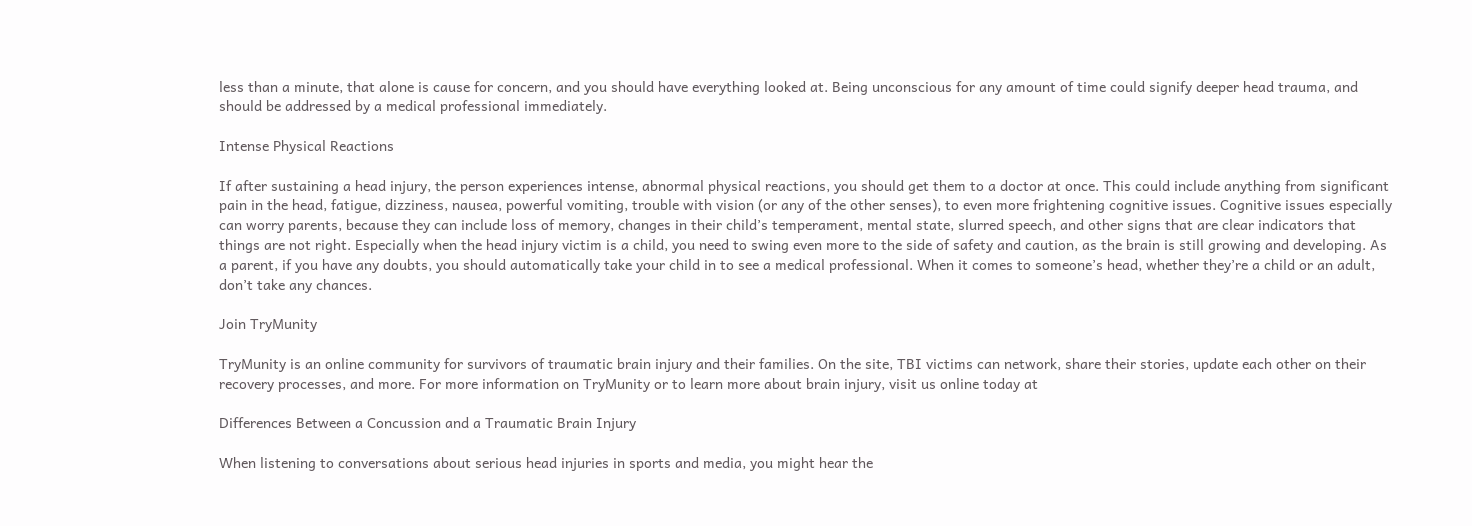less than a minute, that alone is cause for concern, and you should have everything looked at. Being unconscious for any amount of time could signify deeper head trauma, and should be addressed by a medical professional immediately.

Intense Physical Reactions

If after sustaining a head injury, the person experiences intense, abnormal physical reactions, you should get them to a doctor at once. This could include anything from significant pain in the head, fatigue, dizziness, nausea, powerful vomiting, trouble with vision (or any of the other senses), to even more frightening cognitive issues. Cognitive issues especially can worry parents, because they can include loss of memory, changes in their child’s temperament, mental state, slurred speech, and other signs that are clear indicators that things are not right. Especially when the head injury victim is a child, you need to swing even more to the side of safety and caution, as the brain is still growing and developing. As a parent, if you have any doubts, you should automatically take your child in to see a medical professional. When it comes to someone’s head, whether they’re a child or an adult, don’t take any chances.

Join TryMunity

TryMunity is an online community for survivors of traumatic brain injury and their families. On the site, TBI victims can network, share their stories, update each other on their recovery processes, and more. For more information on TryMunity or to learn more about brain injury, visit us online today at

Differences Between a Concussion and a Traumatic Brain Injury

When listening to conversations about serious head injuries in sports and media, you might hear the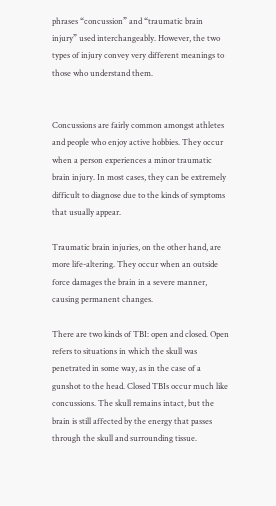phrases “concussion” and “traumatic brain injury” used interchangeably. However, the two types of injury convey very different meanings to those who understand them.


Concussions are fairly common amongst athletes and people who enjoy active hobbies. They occur when a person experiences a minor traumatic brain injury. In most cases, they can be extremely difficult to diagnose due to the kinds of symptoms that usually appear.

Traumatic brain injuries, on the other hand, are more life-altering. They occur when an outside force damages the brain in a severe manner, causing permanent changes.

There are two kinds of TBI: open and closed. Open refers to situations in which the skull was penetrated in some way, as in the case of a gunshot to the head. Closed TBIs occur much like concussions. The skull remains intact, but the brain is still affected by the energy that passes through the skull and surrounding tissue.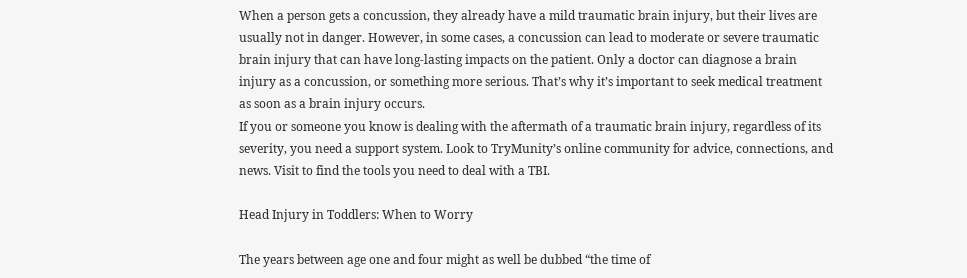When a person gets a concussion, they already have a mild traumatic brain injury, but their lives are usually not in danger. However, in some cases, a concussion can lead to moderate or severe traumatic brain injury that can have long-lasting impacts on the patient. Only a doctor can diagnose a brain injury as a concussion, or something more serious. That’s why it’s important to seek medical treatment as soon as a brain injury occurs.
If you or someone you know is dealing with the aftermath of a traumatic brain injury, regardless of its severity, you need a support system. Look to TryMunity’s online community for advice, connections, and news. Visit to find the tools you need to deal with a TBI.

Head Injury in Toddlers: When to Worry

The years between age one and four might as well be dubbed “the time of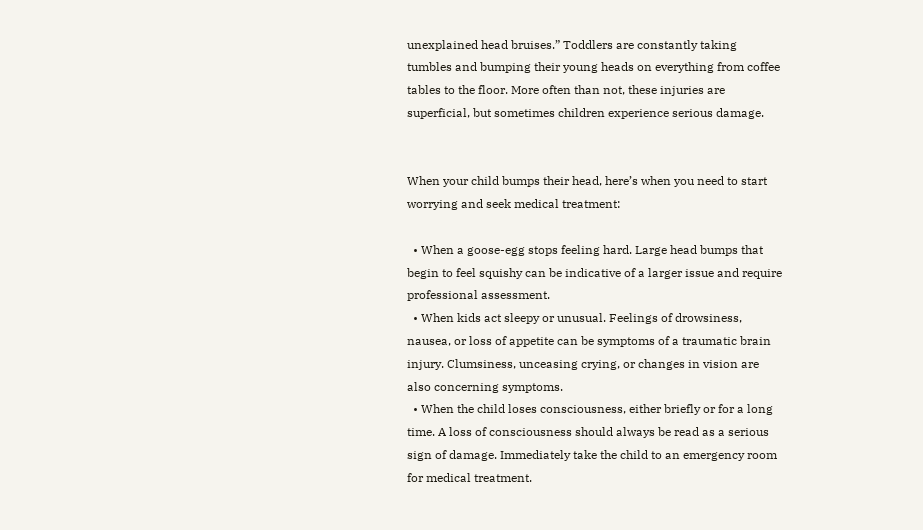unexplained head bruises.” Toddlers are constantly taking tumbles and bumping their young heads on everything from coffee tables to the floor. More often than not, these injuries are superficial, but sometimes children experience serious damage.


When your child bumps their head, here’s when you need to start worrying and seek medical treatment:

  • When a goose-egg stops feeling hard. Large head bumps that begin to feel squishy can be indicative of a larger issue and require professional assessment.
  • When kids act sleepy or unusual. Feelings of drowsiness, nausea, or loss of appetite can be symptoms of a traumatic brain injury. Clumsiness, unceasing crying, or changes in vision are also concerning symptoms.
  • When the child loses consciousness, either briefly or for a long time. A loss of consciousness should always be read as a serious sign of damage. Immediately take the child to an emergency room for medical treatment.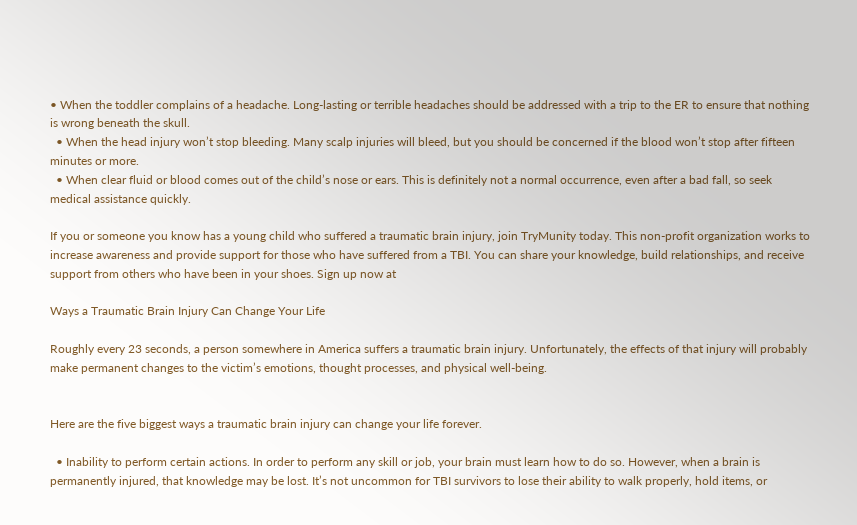• When the toddler complains of a headache. Long-lasting or terrible headaches should be addressed with a trip to the ER to ensure that nothing is wrong beneath the skull.
  • When the head injury won’t stop bleeding. Many scalp injuries will bleed, but you should be concerned if the blood won’t stop after fifteen minutes or more.
  • When clear fluid or blood comes out of the child’s nose or ears. This is definitely not a normal occurrence, even after a bad fall, so seek medical assistance quickly.

If you or someone you know has a young child who suffered a traumatic brain injury, join TryMunity today. This non-profit organization works to increase awareness and provide support for those who have suffered from a TBI. You can share your knowledge, build relationships, and receive support from others who have been in your shoes. Sign up now at

Ways a Traumatic Brain Injury Can Change Your Life

Roughly every 23 seconds, a person somewhere in America suffers a traumatic brain injury. Unfortunately, the effects of that injury will probably make permanent changes to the victim’s emotions, thought processes, and physical well-being.


Here are the five biggest ways a traumatic brain injury can change your life forever.

  • Inability to perform certain actions. In order to perform any skill or job, your brain must learn how to do so. However, when a brain is permanently injured, that knowledge may be lost. It’s not uncommon for TBI survivors to lose their ability to walk properly, hold items, or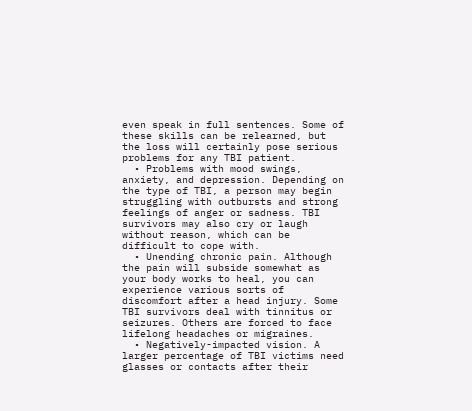even speak in full sentences. Some of these skills can be relearned, but the loss will certainly pose serious problems for any TBI patient.
  • Problems with mood swings, anxiety, and depression. Depending on the type of TBI, a person may begin struggling with outbursts and strong feelings of anger or sadness. TBI survivors may also cry or laugh without reason, which can be difficult to cope with.
  • Unending chronic pain. Although the pain will subside somewhat as your body works to heal, you can experience various sorts of discomfort after a head injury. Some TBI survivors deal with tinnitus or seizures. Others are forced to face lifelong headaches or migraines.
  • Negatively-impacted vision. A larger percentage of TBI victims need glasses or contacts after their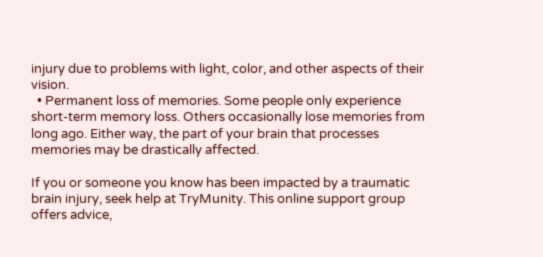injury due to problems with light, color, and other aspects of their vision.
  • Permanent loss of memories. Some people only experience short-term memory loss. Others occasionally lose memories from long ago. Either way, the part of your brain that processes memories may be drastically affected.

If you or someone you know has been impacted by a traumatic brain injury, seek help at TryMunity. This online support group offers advice,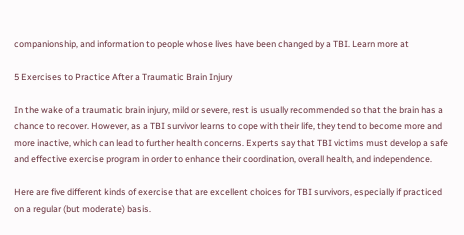companionship, and information to people whose lives have been changed by a TBI. Learn more at

5 Exercises to Practice After a Traumatic Brain Injury

In the wake of a traumatic brain injury, mild or severe, rest is usually recommended so that the brain has a chance to recover. However, as a TBI survivor learns to cope with their life, they tend to become more and more inactive, which can lead to further health concerns. Experts say that TBI victims must develop a safe and effective exercise program in order to enhance their coordination, overall health, and independence.

Here are five different kinds of exercise that are excellent choices for TBI survivors, especially if practiced on a regular (but moderate) basis.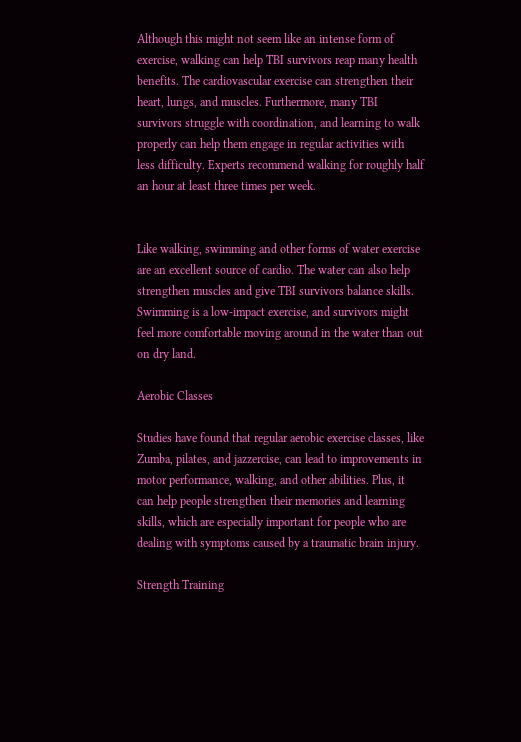Although this might not seem like an intense form of exercise, walking can help TBI survivors reap many health benefits. The cardiovascular exercise can strengthen their heart, lungs, and muscles. Furthermore, many TBI survivors struggle with coordination, and learning to walk properly can help them engage in regular activities with less difficulty. Experts recommend walking for roughly half an hour at least three times per week.


Like walking, swimming and other forms of water exercise are an excellent source of cardio. The water can also help strengthen muscles and give TBI survivors balance skills. Swimming is a low-impact exercise, and survivors might feel more comfortable moving around in the water than out on dry land.

Aerobic Classes

Studies have found that regular aerobic exercise classes, like Zumba, pilates, and jazzercise, can lead to improvements in motor performance, walking, and other abilities. Plus, it can help people strengthen their memories and learning skills, which are especially important for people who are dealing with symptoms caused by a traumatic brain injury.

Strength Training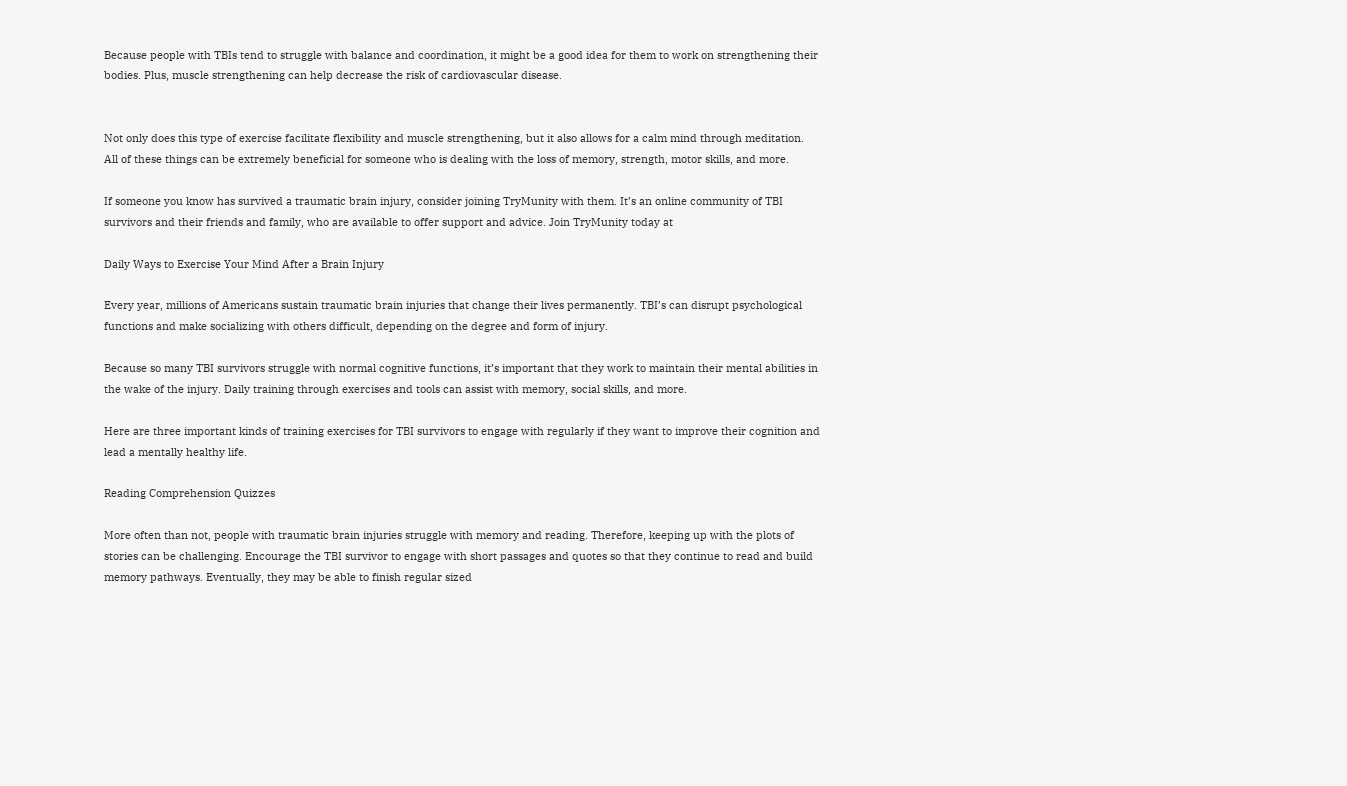Because people with TBIs tend to struggle with balance and coordination, it might be a good idea for them to work on strengthening their bodies. Plus, muscle strengthening can help decrease the risk of cardiovascular disease.


Not only does this type of exercise facilitate flexibility and muscle strengthening, but it also allows for a calm mind through meditation. All of these things can be extremely beneficial for someone who is dealing with the loss of memory, strength, motor skills, and more.

If someone you know has survived a traumatic brain injury, consider joining TryMunity with them. It’s an online community of TBI survivors and their friends and family, who are available to offer support and advice. Join TryMunity today at

Daily Ways to Exercise Your Mind After a Brain Injury

Every year, millions of Americans sustain traumatic brain injuries that change their lives permanently. TBI’s can disrupt psychological functions and make socializing with others difficult, depending on the degree and form of injury.

Because so many TBI survivors struggle with normal cognitive functions, it’s important that they work to maintain their mental abilities in the wake of the injury. Daily training through exercises and tools can assist with memory, social skills, and more.

Here are three important kinds of training exercises for TBI survivors to engage with regularly if they want to improve their cognition and lead a mentally healthy life.

Reading Comprehension Quizzes

More often than not, people with traumatic brain injuries struggle with memory and reading. Therefore, keeping up with the plots of stories can be challenging. Encourage the TBI survivor to engage with short passages and quotes so that they continue to read and build memory pathways. Eventually, they may be able to finish regular sized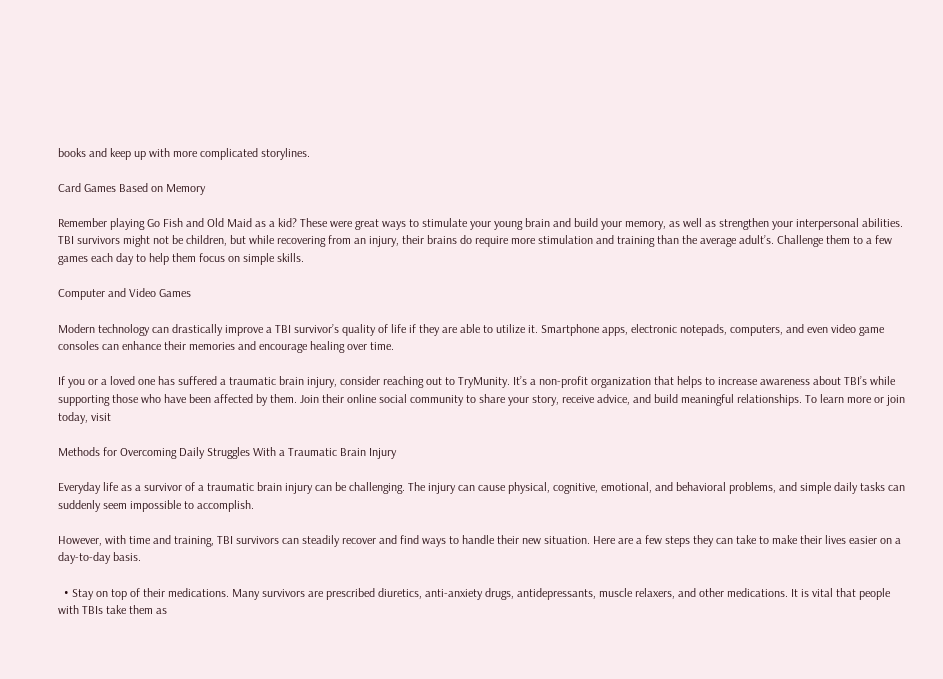books and keep up with more complicated storylines.

Card Games Based on Memory

Remember playing Go Fish and Old Maid as a kid? These were great ways to stimulate your young brain and build your memory, as well as strengthen your interpersonal abilities. TBI survivors might not be children, but while recovering from an injury, their brains do require more stimulation and training than the average adult’s. Challenge them to a few games each day to help them focus on simple skills.

Computer and Video Games

Modern technology can drastically improve a TBI survivor’s quality of life if they are able to utilize it. Smartphone apps, electronic notepads, computers, and even video game consoles can enhance their memories and encourage healing over time.

If you or a loved one has suffered a traumatic brain injury, consider reaching out to TryMunity. It’s a non-profit organization that helps to increase awareness about TBI’s while supporting those who have been affected by them. Join their online social community to share your story, receive advice, and build meaningful relationships. To learn more or join today, visit

Methods for Overcoming Daily Struggles With a Traumatic Brain Injury

Everyday life as a survivor of a traumatic brain injury can be challenging. The injury can cause physical, cognitive, emotional, and behavioral problems, and simple daily tasks can suddenly seem impossible to accomplish.

However, with time and training, TBI survivors can steadily recover and find ways to handle their new situation. Here are a few steps they can take to make their lives easier on a day-to-day basis.

  • Stay on top of their medications. Many survivors are prescribed diuretics, anti-anxiety drugs, antidepressants, muscle relaxers, and other medications. It is vital that people with TBIs take them as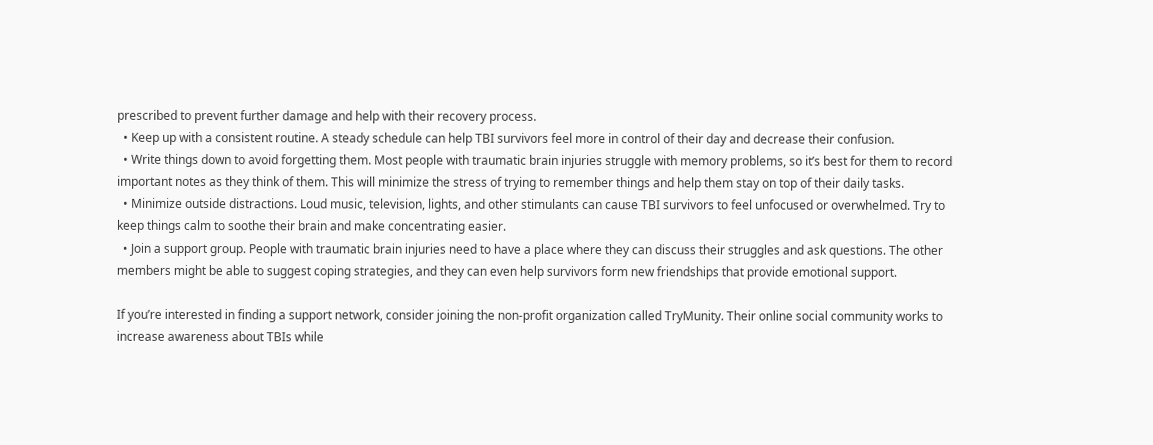prescribed to prevent further damage and help with their recovery process.
  • Keep up with a consistent routine. A steady schedule can help TBI survivors feel more in control of their day and decrease their confusion.
  • Write things down to avoid forgetting them. Most people with traumatic brain injuries struggle with memory problems, so it’s best for them to record important notes as they think of them. This will minimize the stress of trying to remember things and help them stay on top of their daily tasks.
  • Minimize outside distractions. Loud music, television, lights, and other stimulants can cause TBI survivors to feel unfocused or overwhelmed. Try to keep things calm to soothe their brain and make concentrating easier.
  • Join a support group. People with traumatic brain injuries need to have a place where they can discuss their struggles and ask questions. The other members might be able to suggest coping strategies, and they can even help survivors form new friendships that provide emotional support.

If you’re interested in finding a support network, consider joining the non-profit organization called TryMunity. Their online social community works to increase awareness about TBIs while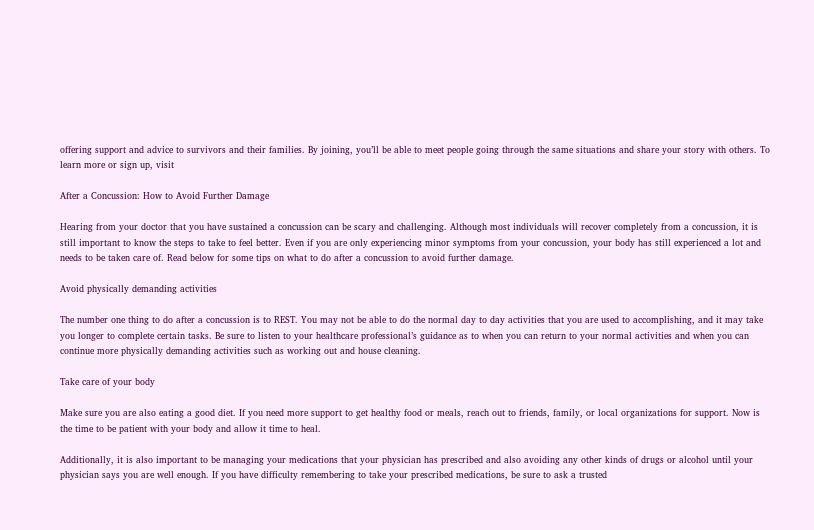offering support and advice to survivors and their families. By joining, you’ll be able to meet people going through the same situations and share your story with others. To learn more or sign up, visit

After a Concussion: How to Avoid Further Damage

Hearing from your doctor that you have sustained a concussion can be scary and challenging. Although most individuals will recover completely from a concussion, it is still important to know the steps to take to feel better. Even if you are only experiencing minor symptoms from your concussion, your body has still experienced a lot and needs to be taken care of. Read below for some tips on what to do after a concussion to avoid further damage.

Avoid physically demanding activities

The number one thing to do after a concussion is to REST. You may not be able to do the normal day to day activities that you are used to accomplishing, and it may take you longer to complete certain tasks. Be sure to listen to your healthcare professional’s guidance as to when you can return to your normal activities and when you can continue more physically demanding activities such as working out and house cleaning.

Take care of your body

Make sure you are also eating a good diet. If you need more support to get healthy food or meals, reach out to friends, family, or local organizations for support. Now is the time to be patient with your body and allow it time to heal.

Additionally, it is also important to be managing your medications that your physician has prescribed and also avoiding any other kinds of drugs or alcohol until your physician says you are well enough. If you have difficulty remembering to take your prescribed medications, be sure to ask a trusted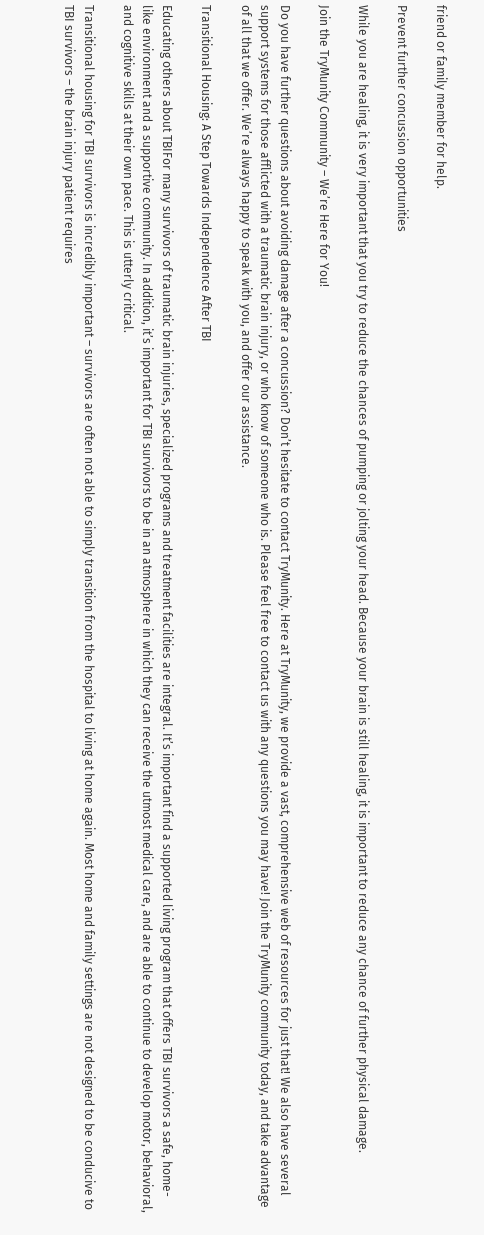friend or family member for help.

Prevent further concussion opportunities

While you are healing, it is very important that you try to reduce the chances of pumping or jolting your head. Because your brain is still healing, it is important to reduce any chance of further physical damage.

Join the TryMunity Community – We’re Here for You!

Do you have further questions about avoiding damage after a concussion? Don’t hesitate to contact TryMunity. Here at TryMunity, we provide a vast, comprehensive web of resources for just that! We also have several support systems for those afflicted with a traumatic brain injury, or who know of someone who is. Please feel free to contact us with any questions you may have! Join the TryMunity community today, and take advantage of all that we offer. We’re always happy to speak with you, and offer our assistance.

Transitional Housing: A Step Towards Independence After TBI

Educating others about TBIFor many survivors of traumatic brain injuries, specialized programs and treatment facilities are integral. It’s important find a supported living program that offers TBI survivors a safe, home-like environment and a supportive community. In addition, it’s important for TBI survivors to be in an atmosphere in which they can receive the utmost medical care, and are able to continue to develop motor, behavioral, and cognitive skills at their own pace. This is utterly critical.

Transitional housing for TBI survivors is incredibly important – survivors are often not able to simply transition from the hospital to living at home again. Most home and family settings are not designed to be conducive to TBI survivors – the brain injury patient requires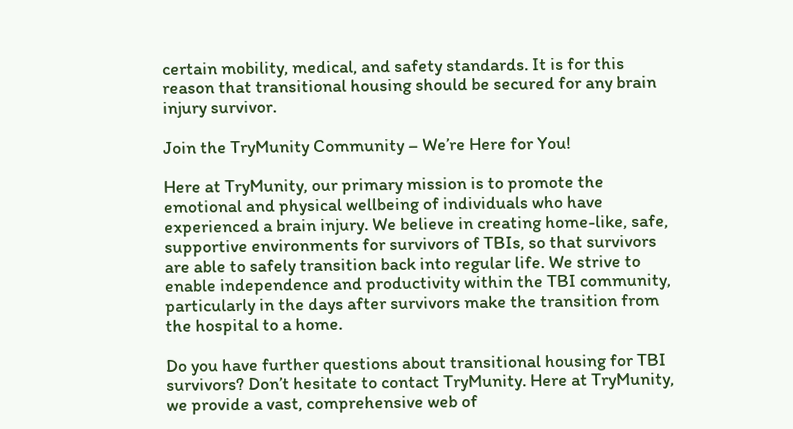certain mobility, medical, and safety standards. It is for this reason that transitional housing should be secured for any brain injury survivor.

Join the TryMunity Community – We’re Here for You!

Here at TryMunity, our primary mission is to promote the emotional and physical wellbeing of individuals who have experienced a brain injury. We believe in creating home-like, safe, supportive environments for survivors of TBIs, so that survivors are able to safely transition back into regular life. We strive to enable independence and productivity within the TBI community, particularly in the days after survivors make the transition from the hospital to a home.

Do you have further questions about transitional housing for TBI survivors? Don’t hesitate to contact TryMunity. Here at TryMunity, we provide a vast, comprehensive web of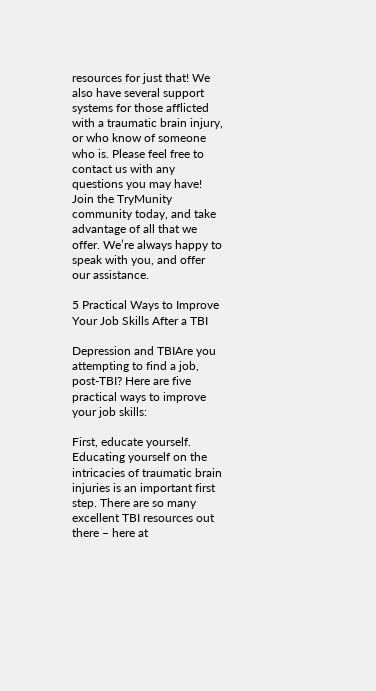resources for just that! We also have several support systems for those afflicted with a traumatic brain injury, or who know of someone who is. Please feel free to contact us with any questions you may have! Join the TryMunity community today, and take advantage of all that we offer. We’re always happy to speak with you, and offer our assistance.

5 Practical Ways to Improve Your Job Skills After a TBI

Depression and TBIAre you attempting to find a job, post-TBI? Here are five practical ways to improve your job skills:

First, educate yourself. Educating yourself on the intricacies of traumatic brain injuries is an important first step. There are so many excellent TBI resources out there – here at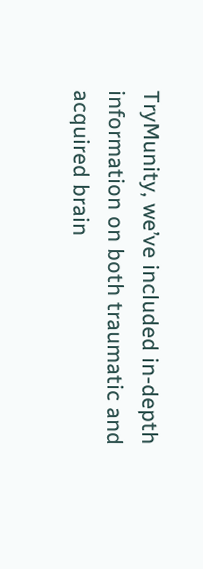TryMunity, we’ve included in-depth information on both traumatic and acquired brain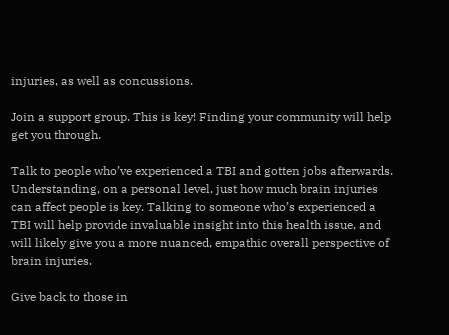injuries, as well as concussions.

Join a support group. This is key! Finding your community will help get you through.

Talk to people who’ve experienced a TBI and gotten jobs afterwards. Understanding, on a personal level, just how much brain injuries can affect people is key. Talking to someone who’s experienced a TBI will help provide invaluable insight into this health issue, and will likely give you a more nuanced, empathic overall perspective of brain injuries.

Give back to those in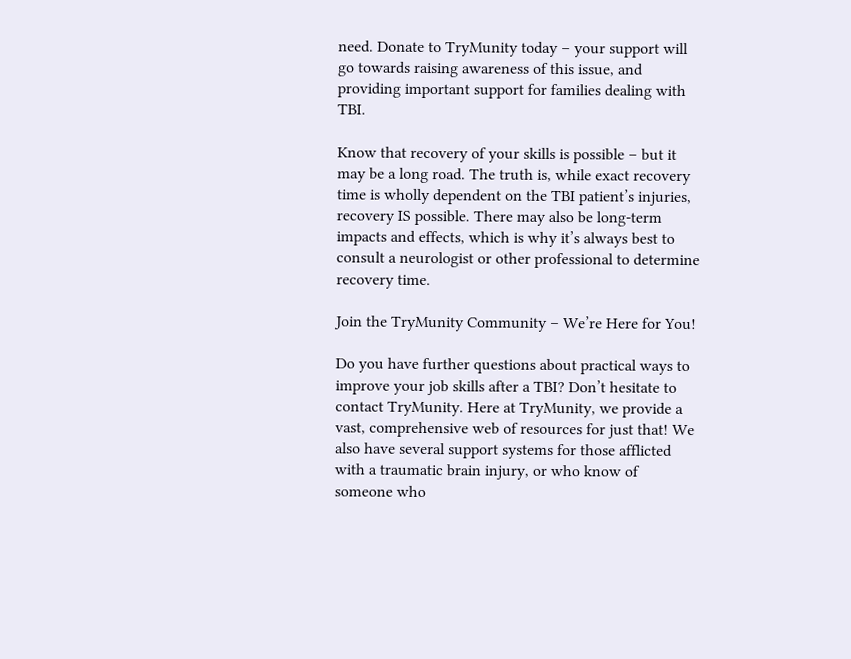need. Donate to TryMunity today – your support will go towards raising awareness of this issue, and providing important support for families dealing with TBI.

Know that recovery of your skills is possible – but it may be a long road. The truth is, while exact recovery time is wholly dependent on the TBI patient’s injuries, recovery IS possible. There may also be long-term impacts and effects, which is why it’s always best to consult a neurologist or other professional to determine recovery time.

Join the TryMunity Community – We’re Here for You!

Do you have further questions about practical ways to improve your job skills after a TBI? Don’t hesitate to contact TryMunity. Here at TryMunity, we provide a vast, comprehensive web of resources for just that! We also have several support systems for those afflicted with a traumatic brain injury, or who know of someone who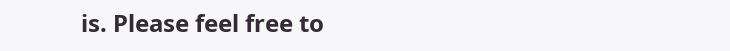is. Please feel free to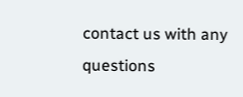contact us with any questions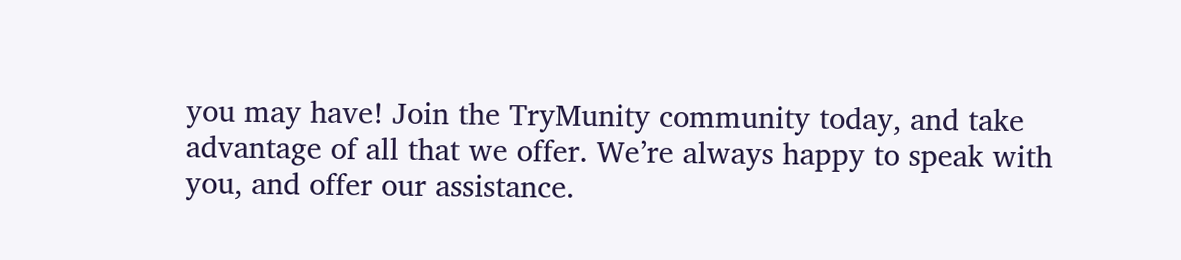you may have! Join the TryMunity community today, and take advantage of all that we offer. We’re always happy to speak with you, and offer our assistance.